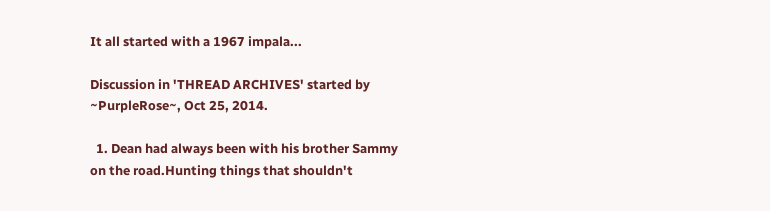It all started with a 1967 impala...

Discussion in 'THREAD ARCHIVES' started by ~PurpleRose~, Oct 25, 2014.

  1. Dean had always been with his brother Sammy on the road.Hunting things that shouldn't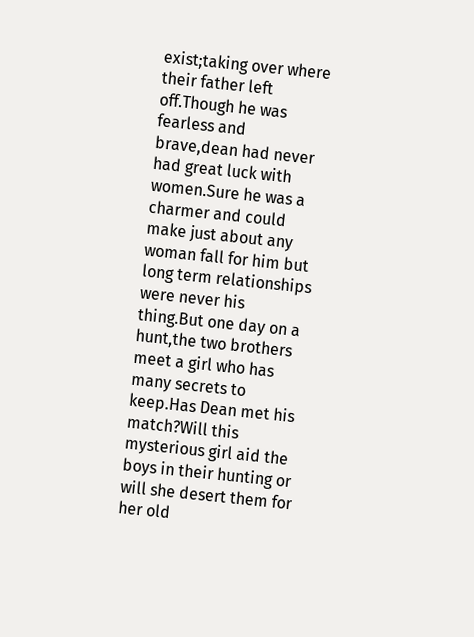exist;taking over where their father left off.Though he was fearless and brave,dean had never had great luck with women.Sure he was a charmer and could make just about any woman fall for him but long term relationships were never his thing.But one day on a hunt,the two brothers meet a girl who has many secrets to keep.Has Dean met his match?Will this mysterious girl aid the boys in their hunting or will she desert them for her old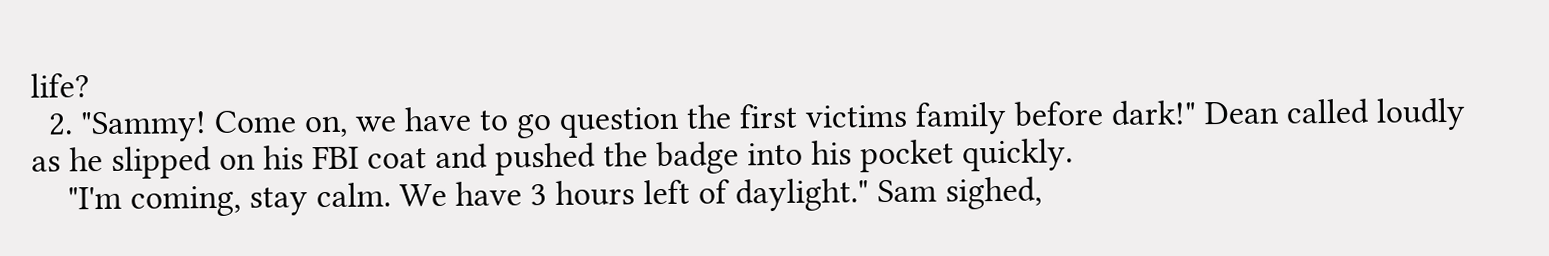life?
  2. "Sammy! Come on, we have to go question the first victims family before dark!" Dean called loudly as he slipped on his FBI coat and pushed the badge into his pocket quickly.
    "I'm coming, stay calm. We have 3 hours left of daylight." Sam sighed,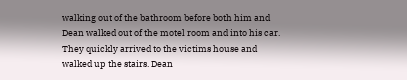walking out of the bathroom before both him and Dean walked out of the motel room and into his car. They quickly arrived to the victims house and walked up the stairs. Dean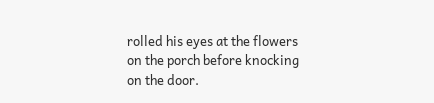rolled his eyes at the flowers on the porch before knocking on the door.